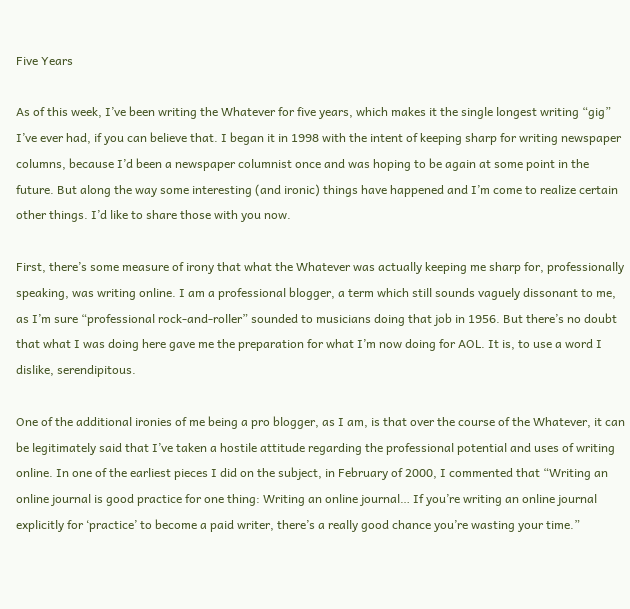Five Years

As of this week, I’ve been writing the Whatever for five years, which makes it the single longest writing “gig” I’ve ever had, if you can believe that. I began it in 1998 with the intent of keeping sharp for writing newspaper columns, because I’d been a newspaper columnist once and was hoping to be again at some point in the future. But along the way some interesting (and ironic) things have happened and I’m come to realize certain other things. I’d like to share those with you now.

First, there’s some measure of irony that what the Whatever was actually keeping me sharp for, professionally speaking, was writing online. I am a professional blogger, a term which still sounds vaguely dissonant to me, as I’m sure “professional rock-and-roller” sounded to musicians doing that job in 1956. But there’s no doubt that what I was doing here gave me the preparation for what I’m now doing for AOL. It is, to use a word I dislike, serendipitous.

One of the additional ironies of me being a pro blogger, as I am, is that over the course of the Whatever, it can be legitimately said that I’ve taken a hostile attitude regarding the professional potential and uses of writing online. In one of the earliest pieces I did on the subject, in February of 2000, I commented that “Writing an online journal is good practice for one thing: Writing an online journal… If you’re writing an online journal explicitly for ‘practice’ to become a paid writer, there’s a really good chance you’re wasting your time.”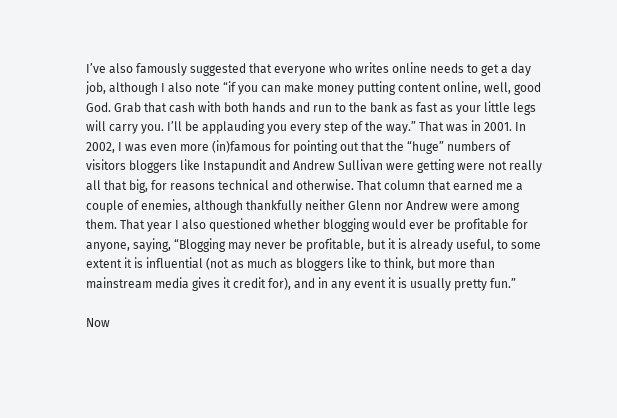I’ve also famously suggested that everyone who writes online needs to get a day job, although I also note “if you can make money putting content online, well, good God. Grab that cash with both hands and run to the bank as fast as your little legs will carry you. I’ll be applauding you every step of the way.” That was in 2001. In 2002, I was even more (in)famous for pointing out that the “huge” numbers of visitors bloggers like Instapundit and Andrew Sullivan were getting were not really all that big, for reasons technical and otherwise. That column that earned me a couple of enemies, although thankfully neither Glenn nor Andrew were among them. That year I also questioned whether blogging would ever be profitable for anyone, saying, “Blogging may never be profitable, but it is already useful, to some extent it is influential (not as much as bloggers like to think, but more than mainstream media gives it credit for), and in any event it is usually pretty fun.”

Now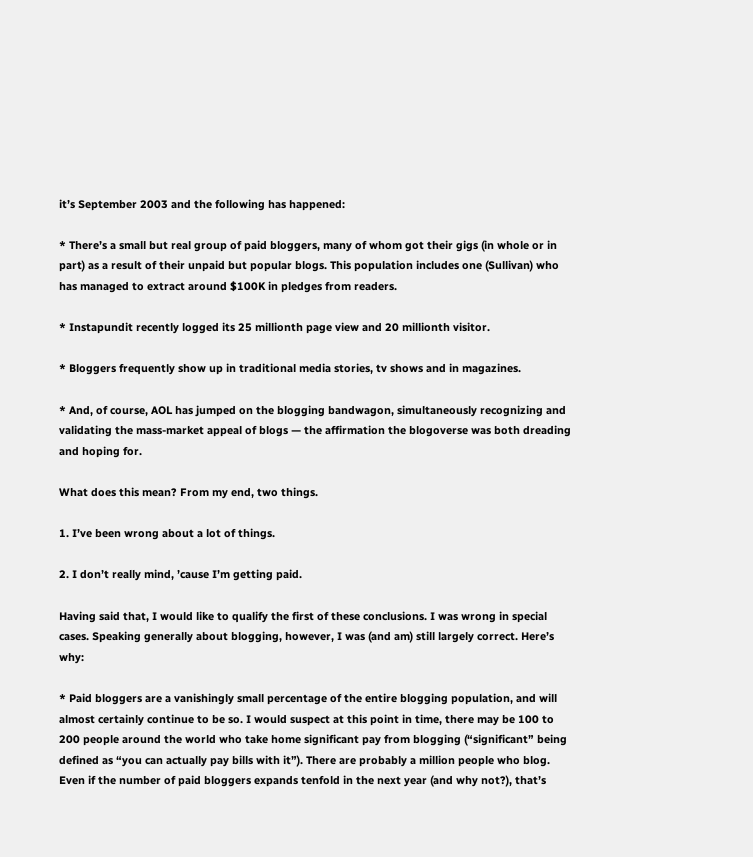it’s September 2003 and the following has happened:

* There’s a small but real group of paid bloggers, many of whom got their gigs (in whole or in part) as a result of their unpaid but popular blogs. This population includes one (Sullivan) who has managed to extract around $100K in pledges from readers.

* Instapundit recently logged its 25 millionth page view and 20 millionth visitor.

* Bloggers frequently show up in traditional media stories, tv shows and in magazines.

* And, of course, AOL has jumped on the blogging bandwagon, simultaneously recognizing and validating the mass-market appeal of blogs — the affirmation the blogoverse was both dreading and hoping for.

What does this mean? From my end, two things.

1. I’ve been wrong about a lot of things.

2. I don’t really mind, ’cause I’m getting paid.

Having said that, I would like to qualify the first of these conclusions. I was wrong in special cases. Speaking generally about blogging, however, I was (and am) still largely correct. Here’s why:

* Paid bloggers are a vanishingly small percentage of the entire blogging population, and will almost certainly continue to be so. I would suspect at this point in time, there may be 100 to 200 people around the world who take home significant pay from blogging (“significant” being defined as “you can actually pay bills with it”). There are probably a million people who blog. Even if the number of paid bloggers expands tenfold in the next year (and why not?), that’s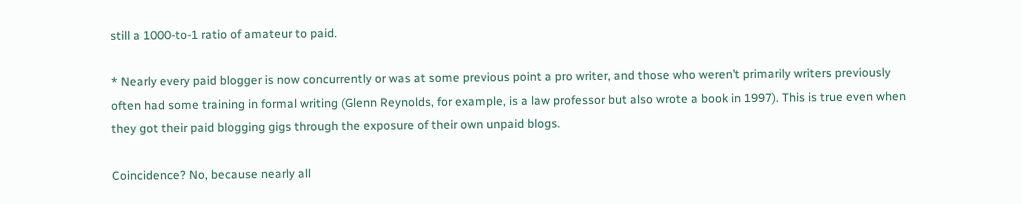still a 1000-to-1 ratio of amateur to paid.

* Nearly every paid blogger is now concurrently or was at some previous point a pro writer, and those who weren’t primarily writers previously often had some training in formal writing (Glenn Reynolds, for example, is a law professor but also wrote a book in 1997). This is true even when they got their paid blogging gigs through the exposure of their own unpaid blogs.

Coincidence? No, because nearly all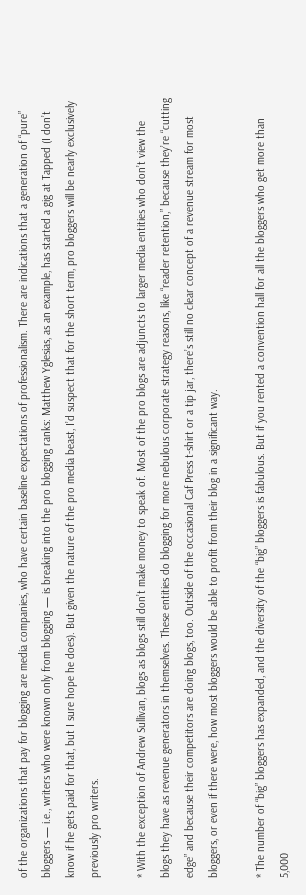of the organizations that pay for blogging are media companies, who have certain baseline expectations of professionalism. There are indications that a generation of “pure” bloggers — i.e., writers who were known only from blogging — is breaking into the pro blogging ranks: Matthew Yglesias, as an example, has started a gig at Tapped (I don’t know if he gets paid for that, but I sure hope he does). But given the nature of the pro media beast, I’d suspect that for the short term, pro bloggers will be nearly exclusively previously pro writers.

* With the exception of Andrew Sullivan, blogs as blogs still don’t make money to speak of. Most of the pro blogs are adjuncts to larger media entities who don’t view the blogs they have as revenue generators in themselves. These entities do blogging for more nebulous corporate strategy reasons, like “reader retention,” because they’re “cutting edge” and because their competitors are doing blogs, too. Outside of the occasional Caf Press t-shirt or a tip jar, there’s still no clear concept of a revenue stream for most bloggers, or even if there were, how most bloggers would be able to profit from their blog in a significant way.

* The number of “big” bloggers has expanded, and the diversity of the “big” bloggers is fabulous. But if you rented a convention hall for all the bloggers who get more than 5,000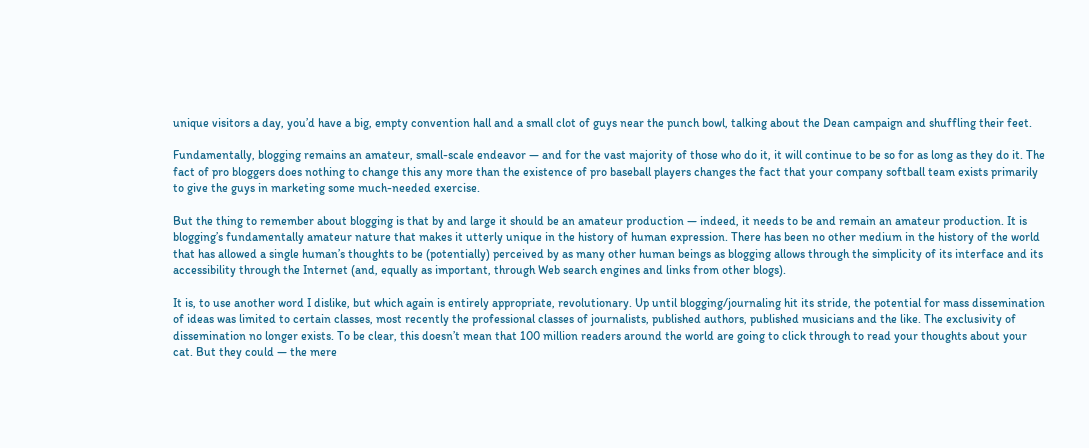unique visitors a day, you’d have a big, empty convention hall and a small clot of guys near the punch bowl, talking about the Dean campaign and shuffling their feet.

Fundamentally, blogging remains an amateur, small-scale endeavor — and for the vast majority of those who do it, it will continue to be so for as long as they do it. The fact of pro bloggers does nothing to change this any more than the existence of pro baseball players changes the fact that your company softball team exists primarily to give the guys in marketing some much-needed exercise.

But the thing to remember about blogging is that by and large it should be an amateur production — indeed, it needs to be and remain an amateur production. It is blogging’s fundamentally amateur nature that makes it utterly unique in the history of human expression. There has been no other medium in the history of the world that has allowed a single human’s thoughts to be (potentially) perceived by as many other human beings as blogging allows through the simplicity of its interface and its accessibility through the Internet (and, equally as important, through Web search engines and links from other blogs).

It is, to use another word I dislike, but which again is entirely appropriate, revolutionary. Up until blogging/journaling hit its stride, the potential for mass dissemination of ideas was limited to certain classes, most recently the professional classes of journalists, published authors, published musicians and the like. The exclusivity of dissemination no longer exists. To be clear, this doesn’t mean that 100 million readers around the world are going to click through to read your thoughts about your cat. But they could — the mere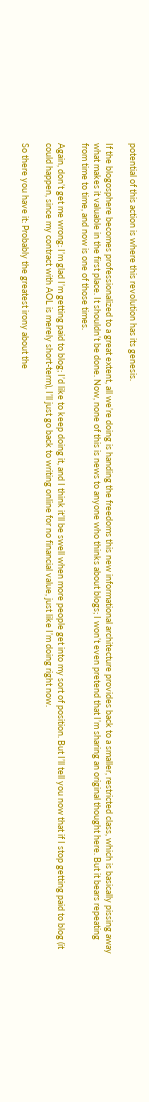potential of this action is where this revolution has its genesis.

If the blogosphere becomes professionalized to a great extent, all we’re doing is handing the freedoms this new informational architecture provides back to a smaller, restricted class, which is basically pissing away what makes it valuable in the first place. It shouldn’t be done. Now, none of this is news to anyone who thinks about blogs; I won’t even pretend that I’m sharing an original thought here. But it bears repeating from time to time, and now is one of those times.

Again, don’t get me wrong: I’m glad I’m getting paid to blog; I’d like to keep doing it, and I think it’ll be swell when more people get into my sort of position. But I’ll tell you now that if I stop getting paid to blog (it could happen, since my contract with AOL is merely short-term), I’ll just go back to writing online for no financial value, just like I’m doing right now.

So there you have it: Probably the greatest irony about the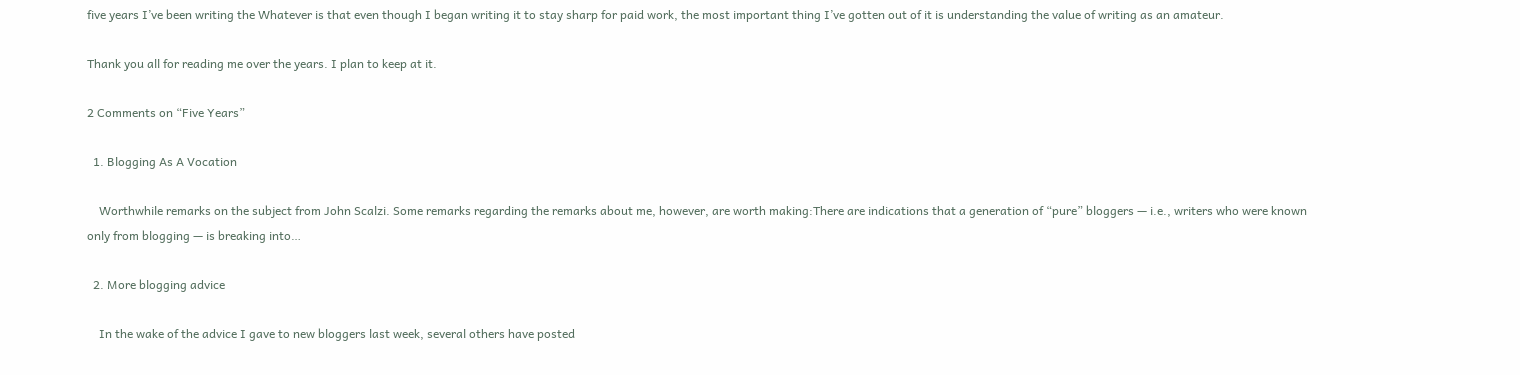five years I’ve been writing the Whatever is that even though I began writing it to stay sharp for paid work, the most important thing I’ve gotten out of it is understanding the value of writing as an amateur.

Thank you all for reading me over the years. I plan to keep at it.

2 Comments on “Five Years”

  1. Blogging As A Vocation

    Worthwhile remarks on the subject from John Scalzi. Some remarks regarding the remarks about me, however, are worth making:There are indications that a generation of “pure” bloggers — i.e., writers who were known only from blogging — is breaking into…

  2. More blogging advice

    In the wake of the advice I gave to new bloggers last week, several others have posted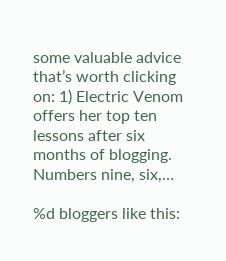some valuable advice that’s worth clicking on: 1) Electric Venom offers her top ten lessons after six months of blogging. Numbers nine, six,…

%d bloggers like this: